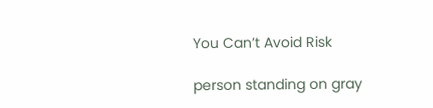You Can’t Avoid Risk

person standing on gray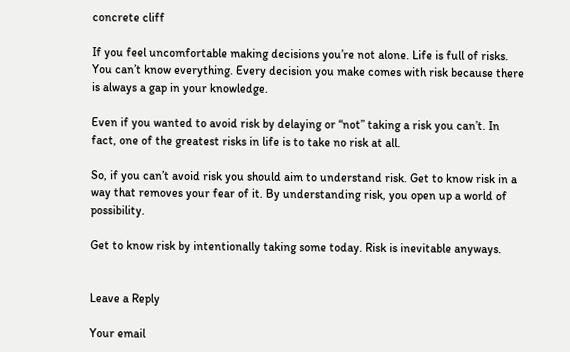concrete cliff

If you feel uncomfortable making decisions you’re not alone. Life is full of risks. You can’t know everything. Every decision you make comes with risk because there is always a gap in your knowledge.

Even if you wanted to avoid risk by delaying or “not” taking a risk you can’t. In fact, one of the greatest risks in life is to take no risk at all.

So, if you can’t avoid risk you should aim to understand risk. Get to know risk in a way that removes your fear of it. By understanding risk, you open up a world of possibility.

Get to know risk by intentionally taking some today. Risk is inevitable anyways.


Leave a Reply

Your email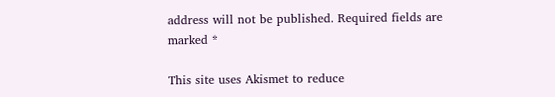address will not be published. Required fields are marked *

This site uses Akismet to reduce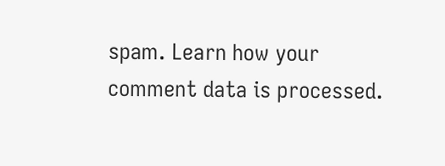spam. Learn how your comment data is processed.